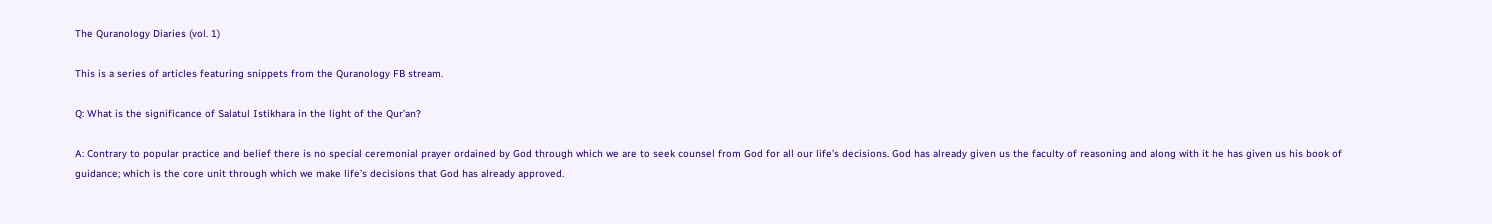The Quranology Diaries (vol. 1)

This is a series of articles featuring snippets from the Quranology FB stream.

Q: What is the significance of Salatul Istikhara in the light of the Qur’an?

A: Contrary to popular practice and belief there is no special ceremonial prayer ordained by God through which we are to seek counsel from God for all our life’s decisions. God has already given us the faculty of reasoning and along with it he has given us his book of guidance; which is the core unit through which we make life’s decisions that God has already approved.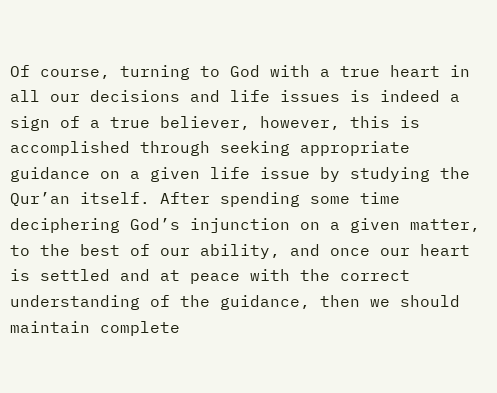Of course, turning to God with a true heart in all our decisions and life issues is indeed a sign of a true believer, however, this is accomplished through seeking appropriate guidance on a given life issue by studying the Qur’an itself. After spending some time deciphering God’s injunction on a given matter, to the best of our ability, and once our heart is settled and at peace with the correct understanding of the guidance, then we should maintain complete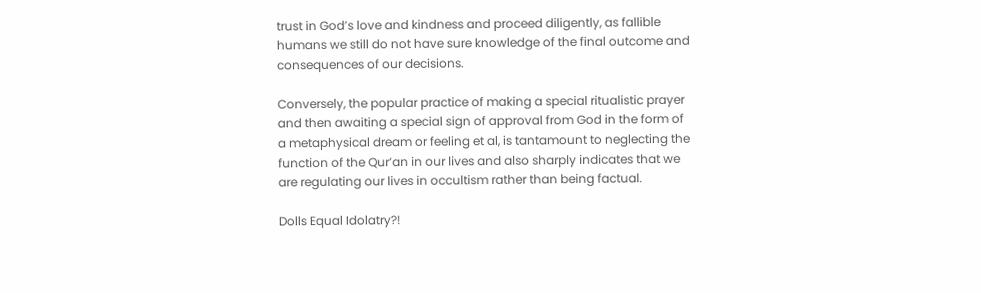trust in God’s love and kindness and proceed diligently, as fallible humans we still do not have sure knowledge of the final outcome and consequences of our decisions.

Conversely, the popular practice of making a special ritualistic prayer and then awaiting a special sign of approval from God in the form of a metaphysical dream or feeling et al, is tantamount to neglecting the function of the Qur’an in our lives and also sharply indicates that we are regulating our lives in occultism rather than being factual.

Dolls Equal Idolatry?!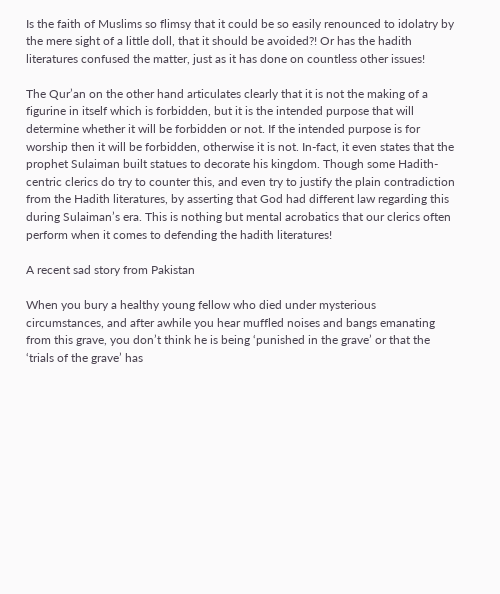Is the faith of Muslims so flimsy that it could be so easily renounced to idolatry by the mere sight of a little doll, that it should be avoided?! Or has the hadith literatures confused the matter, just as it has done on countless other issues!

The Qur’an on the other hand articulates clearly that it is not the making of a figurine in itself which is forbidden, but it is the intended purpose that will determine whether it will be forbidden or not. If the intended purpose is for worship then it will be forbidden, otherwise it is not. In-fact, it even states that the prophet Sulaiman built statues to decorate his kingdom. Though some Hadith-centric clerics do try to counter this, and even try to justify the plain contradiction from the Hadith literatures, by asserting that God had different law regarding this during Sulaiman’s era. This is nothing but mental acrobatics that our clerics often perform when it comes to defending the hadith literatures!

A recent sad story from Pakistan

When you bury a healthy young fellow who died under mysterious circumstances, and after awhile you hear muffled noises and bangs emanating from this grave, you don’t think he is being ‘punished in the grave’ or that the ‘trials of the grave’ has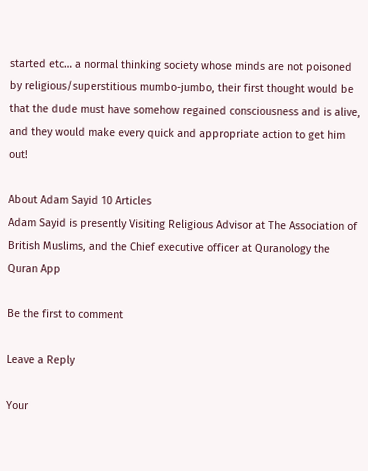started etc… a normal thinking society whose minds are not poisoned by religious/superstitious mumbo-jumbo, their first thought would be that the dude must have somehow regained consciousness and is alive, and they would make every quick and appropriate action to get him out!

About Adam Sayid 10 Articles
Adam Sayid is presently Visiting Religious Advisor at The Association of British Muslims, and the Chief executive officer at Quranology the Quran App

Be the first to comment

Leave a Reply

Your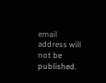email address will not be published.